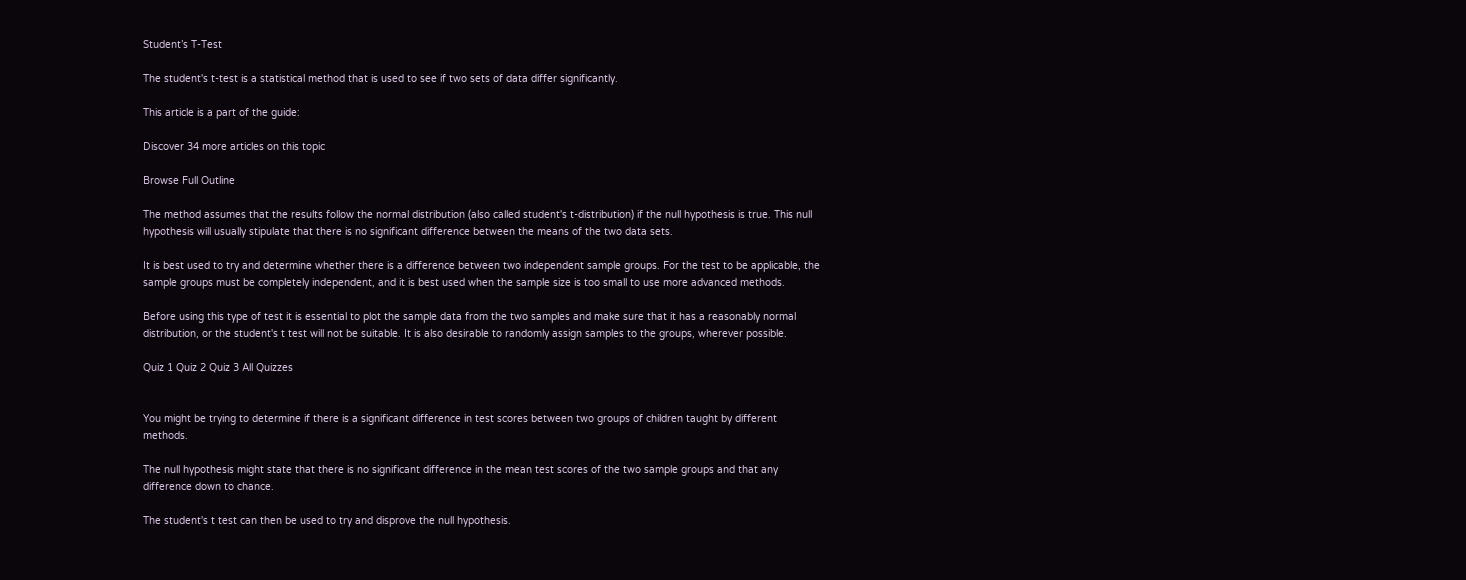Student’s T-Test

The student's t-test is a statistical method that is used to see if two sets of data differ significantly.

This article is a part of the guide:

Discover 34 more articles on this topic

Browse Full Outline

The method assumes that the results follow the normal distribution (also called student's t-distribution) if the null hypothesis is true. This null hypothesis will usually stipulate that there is no significant difference between the means of the two data sets.

It is best used to try and determine whether there is a difference between two independent sample groups. For the test to be applicable, the sample groups must be completely independent, and it is best used when the sample size is too small to use more advanced methods.

Before using this type of test it is essential to plot the sample data from the two samples and make sure that it has a reasonably normal distribution, or the student's t test will not be suitable. It is also desirable to randomly assign samples to the groups, wherever possible.

Quiz 1 Quiz 2 Quiz 3 All Quizzes


You might be trying to determine if there is a significant difference in test scores between two groups of children taught by different methods.

The null hypothesis might state that there is no significant difference in the mean test scores of the two sample groups and that any difference down to chance.

The student's t test can then be used to try and disprove the null hypothesis.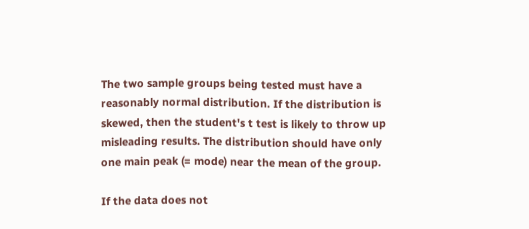The two sample groups being tested must have a reasonably normal distribution. If the distribution is skewed, then the student's t test is likely to throw up misleading results. The distribution should have only one main peak (= mode) near the mean of the group.

If the data does not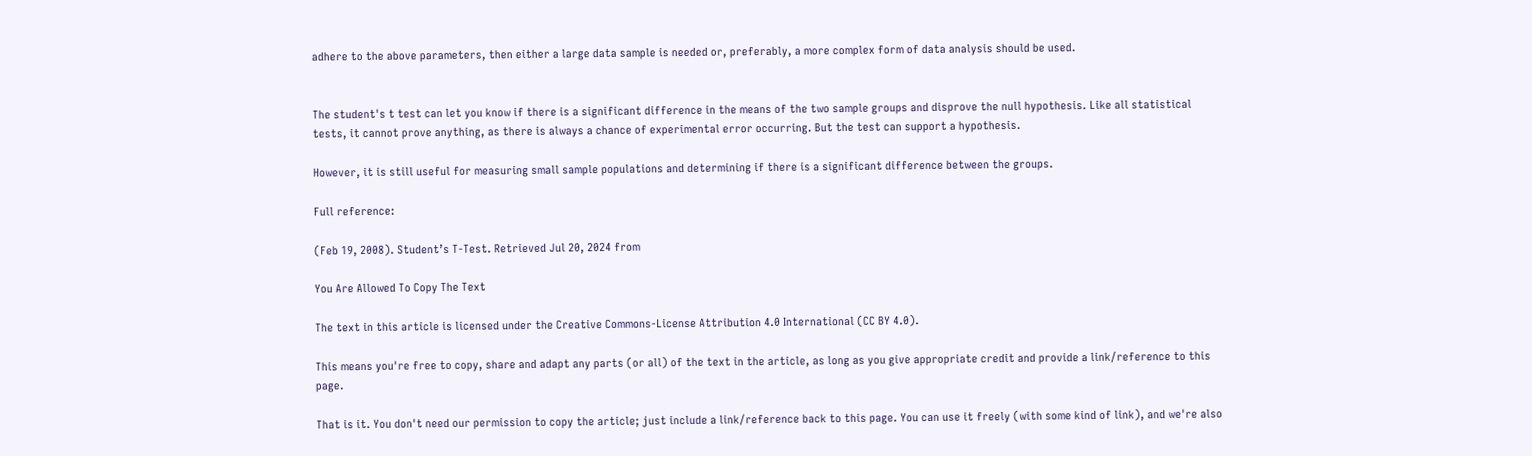adhere to the above parameters, then either a large data sample is needed or, preferably, a more complex form of data analysis should be used.


The student's t test can let you know if there is a significant difference in the means of the two sample groups and disprove the null hypothesis. Like all statistical tests, it cannot prove anything, as there is always a chance of experimental error occurring. But the test can support a hypothesis.

However, it is still useful for measuring small sample populations and determining if there is a significant difference between the groups.

Full reference:

(Feb 19, 2008). Student’s T-Test. Retrieved Jul 20, 2024 from

You Are Allowed To Copy The Text

The text in this article is licensed under the Creative Commons-License Attribution 4.0 International (CC BY 4.0).

This means you're free to copy, share and adapt any parts (or all) of the text in the article, as long as you give appropriate credit and provide a link/reference to this page.

That is it. You don't need our permission to copy the article; just include a link/reference back to this page. You can use it freely (with some kind of link), and we're also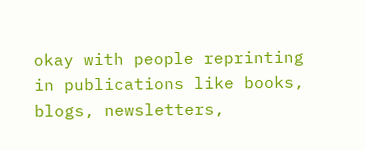okay with people reprinting in publications like books, blogs, newsletters,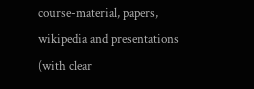course-material, papers, wikipedia and presentations (with clear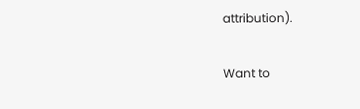attribution).

Want to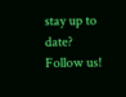stay up to date? Follow us!